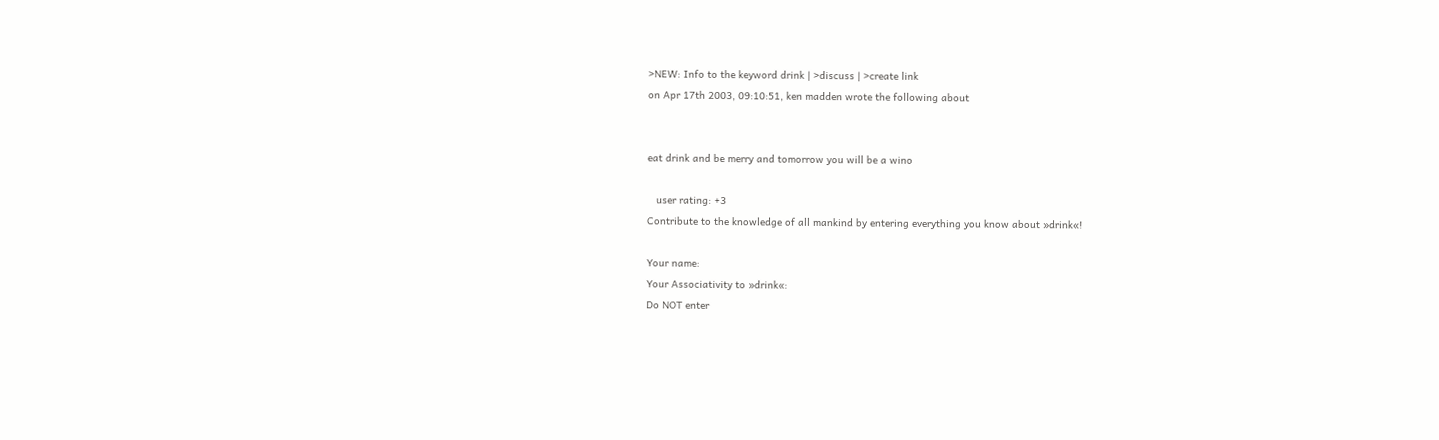>NEW: Info to the keyword drink | >discuss | >create link
on Apr 17th 2003, 09:10:51, ken madden wrote the following about


eat drink and be merry and tomorrow you will be a wino

   user rating: +3
Contribute to the knowledge of all mankind by entering everything you know about »drink«!

Your name:
Your Associativity to »drink«:
Do NOT enter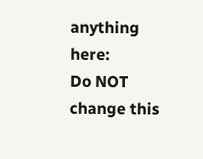anything here:
Do NOT change this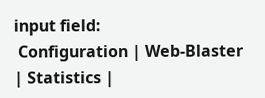input field:
 Configuration | Web-Blaster | Statistics |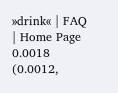»drink« | FAQ | Home Page
0.0018 (0.0012,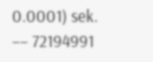0.0001) sek. –– 72194991